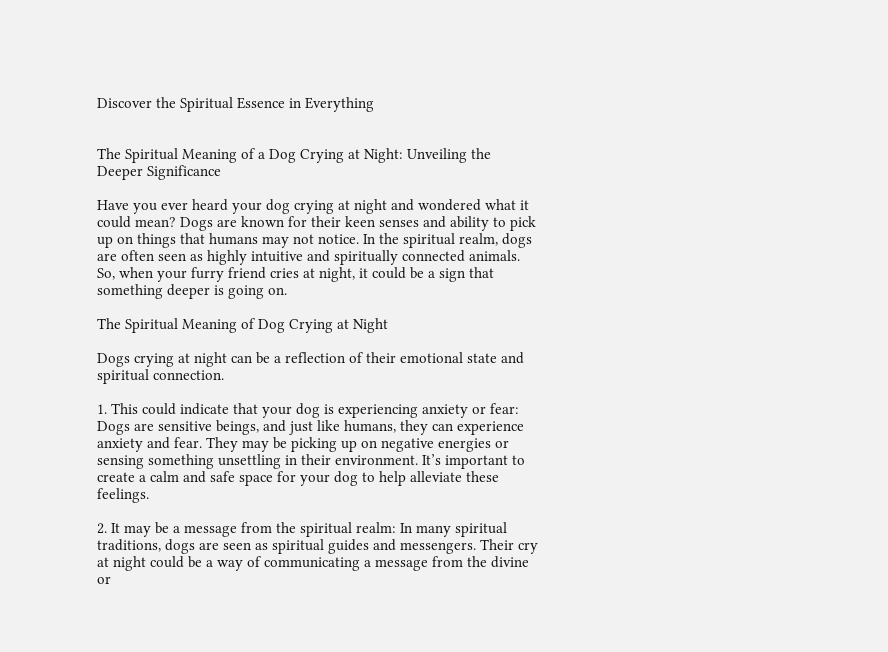Discover the Spiritual Essence in Everything


The Spiritual Meaning of a Dog Crying at Night: Unveiling the Deeper Significance

Have you ever heard your dog crying at night and wondered what it could mean? Dogs are known for their keen senses and ability to pick up on things that humans may not notice. In the spiritual realm, dogs are often seen as highly intuitive and spiritually connected animals. So, when your furry friend cries at night, it could be a sign that something deeper is going on.

The Spiritual Meaning of Dog Crying at Night

Dogs crying at night can be a reflection of their emotional state and spiritual connection.

1. This could indicate that your dog is experiencing anxiety or fear: Dogs are sensitive beings, and just like humans, they can experience anxiety and fear. They may be picking up on negative energies or sensing something unsettling in their environment. It’s important to create a calm and safe space for your dog to help alleviate these feelings.

2. It may be a message from the spiritual realm: In many spiritual traditions, dogs are seen as spiritual guides and messengers. Their cry at night could be a way of communicating a message from the divine or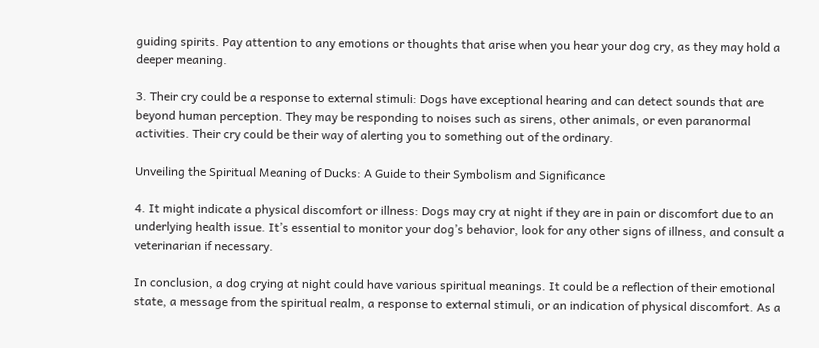guiding spirits. Pay attention to any emotions or thoughts that arise when you hear your dog cry, as they may hold a deeper meaning.

3. Their cry could be a response to external stimuli: Dogs have exceptional hearing and can detect sounds that are beyond human perception. They may be responding to noises such as sirens, other animals, or even paranormal activities. Their cry could be their way of alerting you to something out of the ordinary.

Unveiling the Spiritual Meaning of Ducks: A Guide to their Symbolism and Significance

4. It might indicate a physical discomfort or illness: Dogs may cry at night if they are in pain or discomfort due to an underlying health issue. It’s essential to monitor your dog’s behavior, look for any other signs of illness, and consult a veterinarian if necessary.

In conclusion, a dog crying at night could have various spiritual meanings. It could be a reflection of their emotional state, a message from the spiritual realm, a response to external stimuli, or an indication of physical discomfort. As a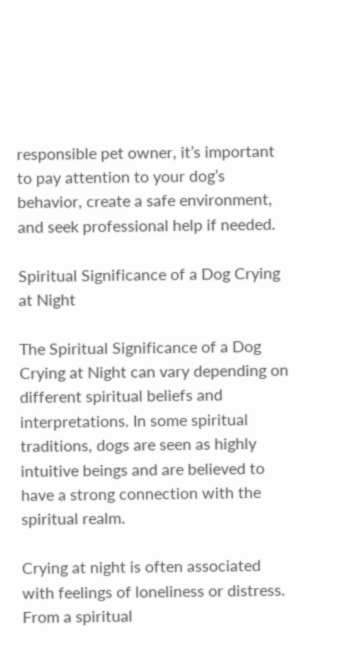responsible pet owner, it’s important to pay attention to your dog’s behavior, create a safe environment, and seek professional help if needed.

Spiritual Significance of a Dog Crying at Night

The Spiritual Significance of a Dog Crying at Night can vary depending on different spiritual beliefs and interpretations. In some spiritual traditions, dogs are seen as highly intuitive beings and are believed to have a strong connection with the spiritual realm.

Crying at night is often associated with feelings of loneliness or distress. From a spiritual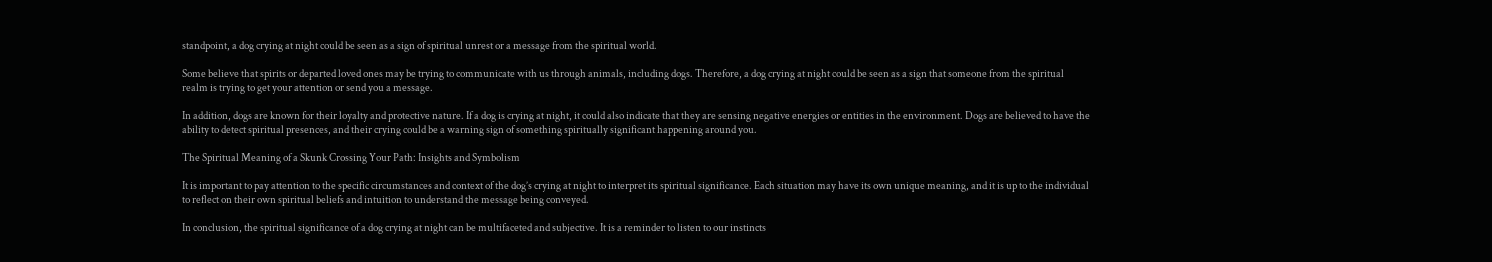standpoint, a dog crying at night could be seen as a sign of spiritual unrest or a message from the spiritual world.

Some believe that spirits or departed loved ones may be trying to communicate with us through animals, including dogs. Therefore, a dog crying at night could be seen as a sign that someone from the spiritual realm is trying to get your attention or send you a message.

In addition, dogs are known for their loyalty and protective nature. If a dog is crying at night, it could also indicate that they are sensing negative energies or entities in the environment. Dogs are believed to have the ability to detect spiritual presences, and their crying could be a warning sign of something spiritually significant happening around you.

The Spiritual Meaning of a Skunk Crossing Your Path: Insights and Symbolism

It is important to pay attention to the specific circumstances and context of the dog’s crying at night to interpret its spiritual significance. Each situation may have its own unique meaning, and it is up to the individual to reflect on their own spiritual beliefs and intuition to understand the message being conveyed.

In conclusion, the spiritual significance of a dog crying at night can be multifaceted and subjective. It is a reminder to listen to our instincts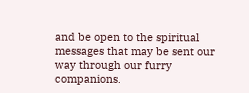and be open to the spiritual messages that may be sent our way through our furry companions.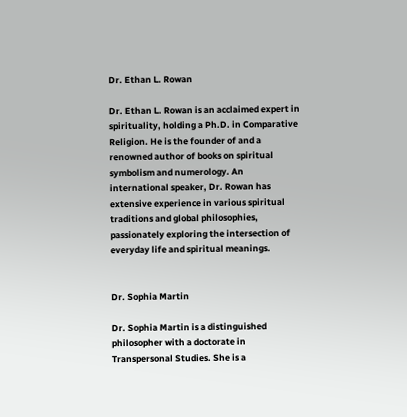Dr. Ethan L. Rowan

Dr. Ethan L. Rowan is an acclaimed expert in spirituality, holding a Ph.D. in Comparative Religion. He is the founder of and a renowned author of books on spiritual symbolism and numerology. An international speaker, Dr. Rowan has extensive experience in various spiritual traditions and global philosophies, passionately exploring the intersection of everyday life and spiritual meanings.


Dr. Sophia Martin

Dr. Sophia Martin is a distinguished philosopher with a doctorate in Transpersonal Studies. She is a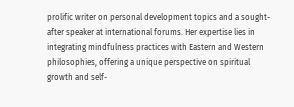prolific writer on personal development topics and a sought-after speaker at international forums. Her expertise lies in integrating mindfulness practices with Eastern and Western philosophies, offering a unique perspective on spiritual growth and self-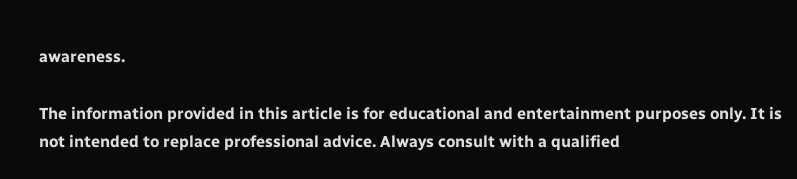awareness.

The information provided in this article is for educational and entertainment purposes only. It is not intended to replace professional advice. Always consult with a qualified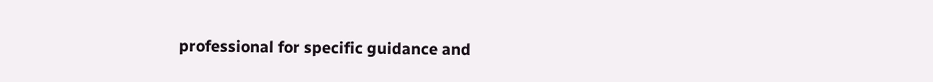professional for specific guidance and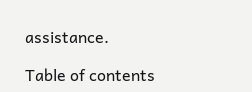assistance.

Table of contents